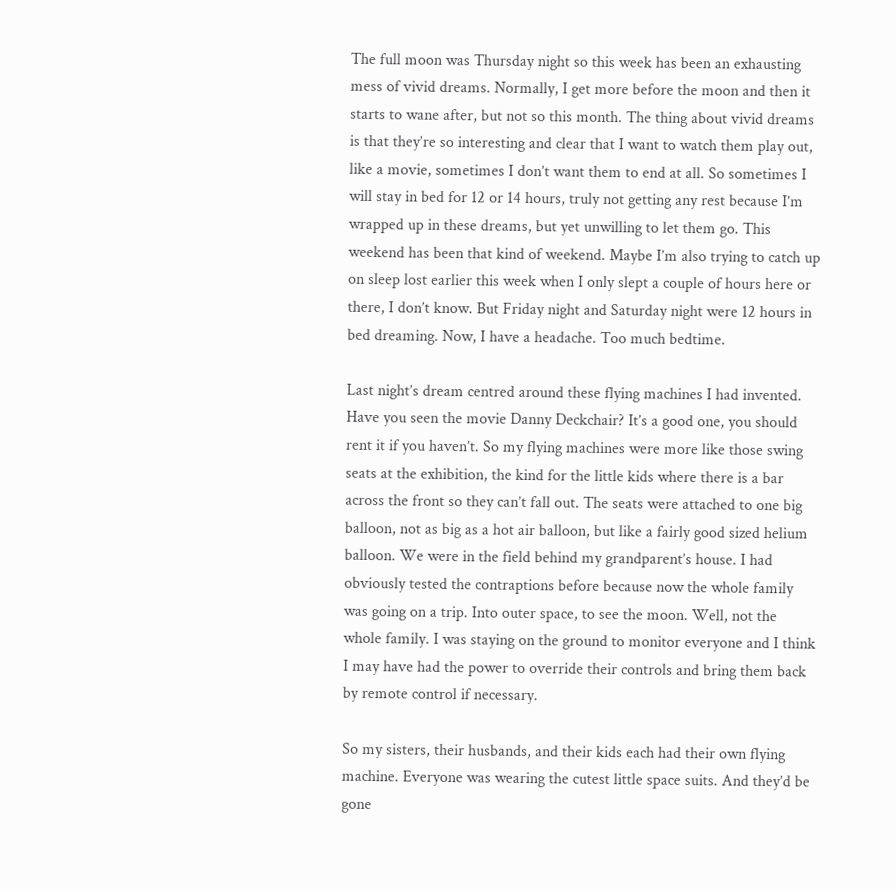The full moon was Thursday night so this week has been an exhausting mess of vivid dreams. Normally, I get more before the moon and then it starts to wane after, but not so this month. The thing about vivid dreams is that they’re so interesting and clear that I want to watch them play out, like a movie, sometimes I don’t want them to end at all. So sometimes I will stay in bed for 12 or 14 hours, truly not getting any rest because I’m wrapped up in these dreams, but yet unwilling to let them go. This weekend has been that kind of weekend. Maybe I’m also trying to catch up on sleep lost earlier this week when I only slept a couple of hours here or there, I don’t know. But Friday night and Saturday night were 12 hours in bed dreaming. Now, I have a headache. Too much bedtime.

Last night’s dream centred around these flying machines I had invented. Have you seen the movie Danny Deckchair? It’s a good one, you should rent it if you haven’t. So my flying machines were more like those swing seats at the exhibition, the kind for the little kids where there is a bar across the front so they can’t fall out. The seats were attached to one big balloon, not as big as a hot air balloon, but like a fairly good sized helium balloon. We were in the field behind my grandparent’s house. I had obviously tested the contraptions before because now the whole family was going on a trip. Into outer space, to see the moon. Well, not the whole family. I was staying on the ground to monitor everyone and I think I may have had the power to override their controls and bring them back by remote control if necessary.

So my sisters, their husbands, and their kids each had their own flying machine. Everyone was wearing the cutest little space suits. And they’d be gone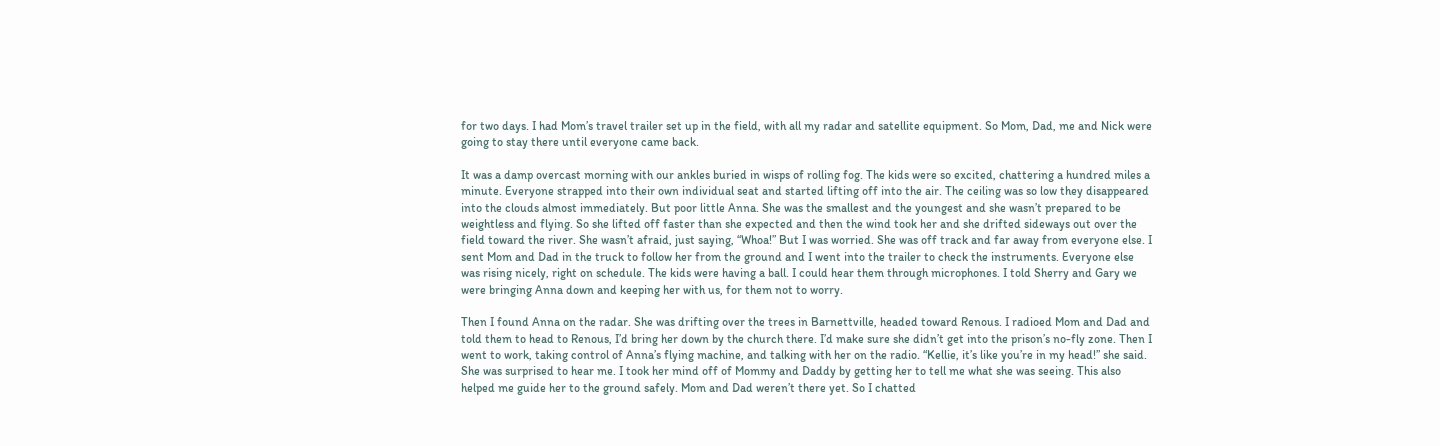for two days. I had Mom’s travel trailer set up in the field, with all my radar and satellite equipment. So Mom, Dad, me and Nick were going to stay there until everyone came back.

It was a damp overcast morning with our ankles buried in wisps of rolling fog. The kids were so excited, chattering a hundred miles a minute. Everyone strapped into their own individual seat and started lifting off into the air. The ceiling was so low they disappeared into the clouds almost immediately. But poor little Anna. She was the smallest and the youngest and she wasn’t prepared to be weightless and flying. So she lifted off faster than she expected and then the wind took her and she drifted sideways out over the field toward the river. She wasn’t afraid, just saying, “Whoa!” But I was worried. She was off track and far away from everyone else. I sent Mom and Dad in the truck to follow her from the ground and I went into the trailer to check the instruments. Everyone else was rising nicely, right on schedule. The kids were having a ball. I could hear them through microphones. I told Sherry and Gary we were bringing Anna down and keeping her with us, for them not to worry.

Then I found Anna on the radar. She was drifting over the trees in Barnettville, headed toward Renous. I radioed Mom and Dad and told them to head to Renous, I’d bring her down by the church there. I’d make sure she didn’t get into the prison’s no-fly zone. Then I went to work, taking control of Anna’s flying machine, and talking with her on the radio. “Kellie, it’s like you’re in my head!” she said. She was surprised to hear me. I took her mind off of Mommy and Daddy by getting her to tell me what she was seeing. This also helped me guide her to the ground safely. Mom and Dad weren’t there yet. So I chatted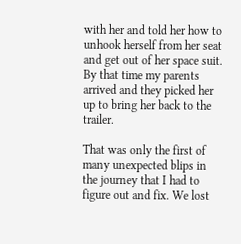with her and told her how to unhook herself from her seat and get out of her space suit. By that time my parents arrived and they picked her up to bring her back to the trailer.

That was only the first of many unexpected blips in the journey that I had to figure out and fix. We lost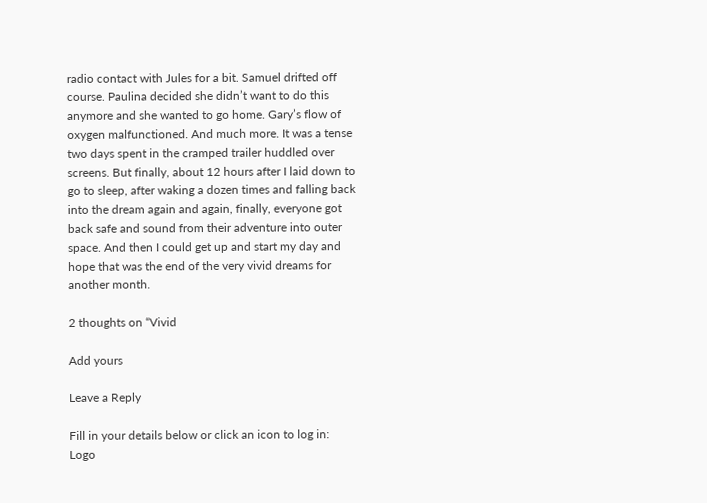radio contact with Jules for a bit. Samuel drifted off course. Paulina decided she didn’t want to do this anymore and she wanted to go home. Gary’s flow of oxygen malfunctioned. And much more. It was a tense two days spent in the cramped trailer huddled over screens. But finally, about 12 hours after I laid down to go to sleep, after waking a dozen times and falling back into the dream again and again, finally, everyone got back safe and sound from their adventure into outer space. And then I could get up and start my day and hope that was the end of the very vivid dreams for another month.

2 thoughts on “Vivid

Add yours

Leave a Reply

Fill in your details below or click an icon to log in: Logo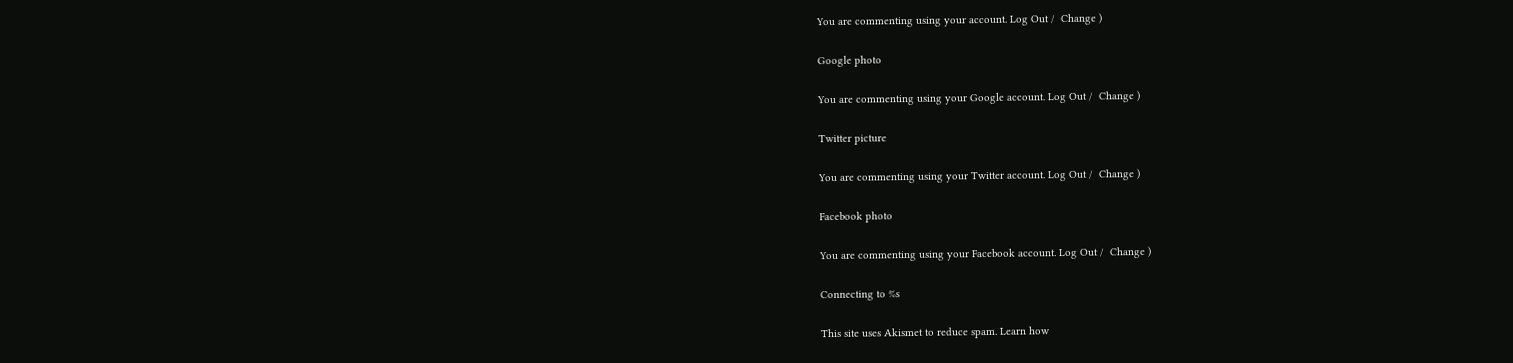You are commenting using your account. Log Out /  Change )

Google photo

You are commenting using your Google account. Log Out /  Change )

Twitter picture

You are commenting using your Twitter account. Log Out /  Change )

Facebook photo

You are commenting using your Facebook account. Log Out /  Change )

Connecting to %s

This site uses Akismet to reduce spam. Learn how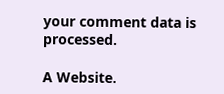your comment data is processed.

A Website.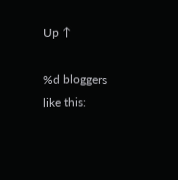Up ↑

%d bloggers like this: